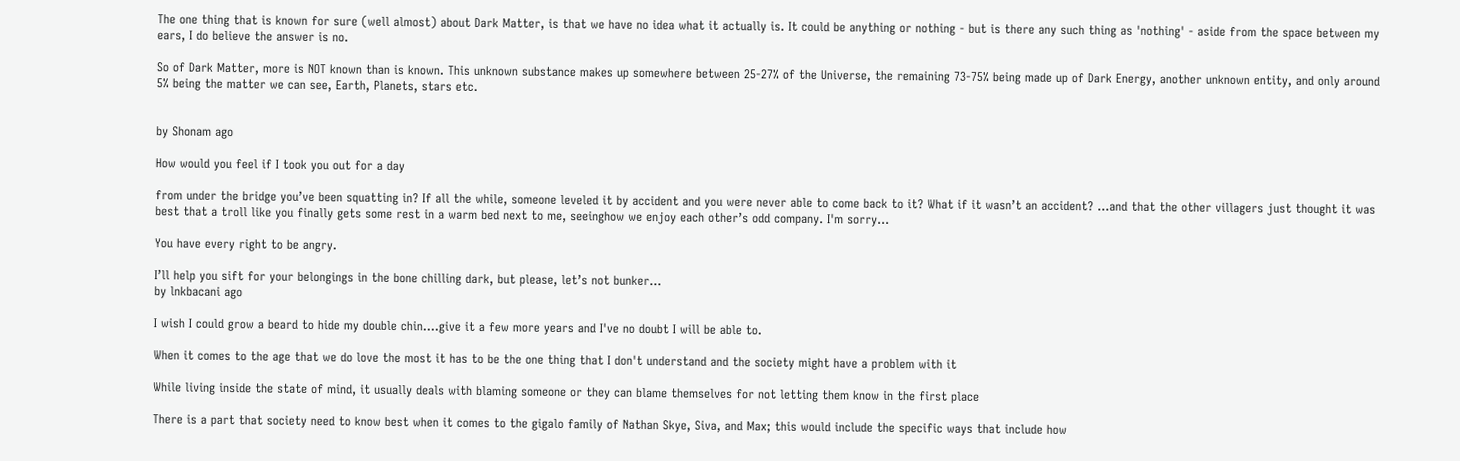The one thing that is known for sure (well almost) about Dark Matter, is that we have no idea what it actually is. It could be anything or nothing - but is there any such thing as 'nothing' - aside from the space between my ears, I do believe the answer is no.

So of Dark Matter, more is NOT known than is known. This unknown substance makes up somewhere between 25-27% of the Universe, the remaining 73-75% being made up of Dark Energy, another unknown entity, and only around 5% being the matter we can see, Earth, Planets, stars etc.


by Shonam ago

How would you feel if I took you out for a day

from under the bridge you’ve been squatting in? If all the while, someone leveled it by accident and you were never able to come back to it? What if it wasn’t an accident? …and that the other villagers just thought it was best that a troll like you finally gets some rest in a warm bed next to me, seeinghow we enjoy each other’s odd company. I'm sorry...

You have every right to be angry.

I’ll help you sift for your belongings in the bone chilling dark, but please, let’s not bunker...
by lnkbacani ago

I wish I could grow a beard to hide my double chin....give it a few more years and I've no doubt I will be able to.

When it comes to the age that we do love the most it has to be the one thing that I don't understand and the society might have a problem with it

While living inside the state of mind, it usually deals with blaming someone or they can blame themselves for not letting them know in the first place

There is a part that society need to know best when it comes to the gigalo family of Nathan Skye, Siva, and Max; this would include the specific ways that include how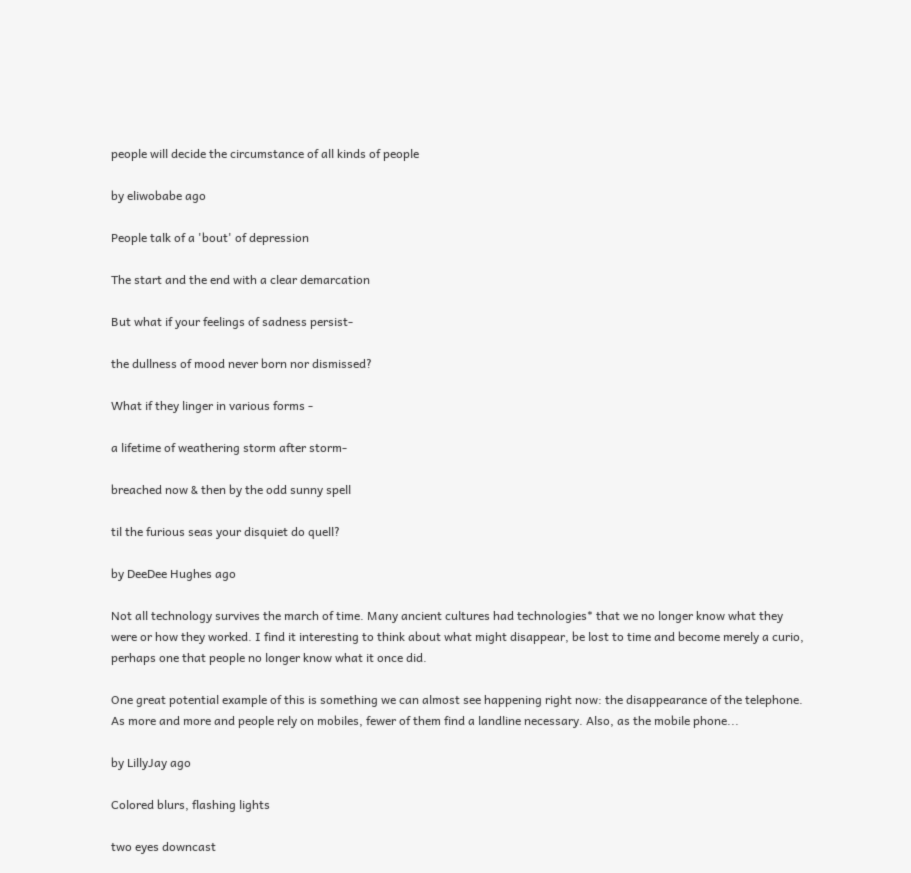people will decide the circumstance of all kinds of people

by eliwobabe ago

People talk of a 'bout' of depression

The start and the end with a clear demarcation

But what if your feelings of sadness persist-

the dullness of mood never born nor dismissed?

What if they linger in various forms -

a lifetime of weathering storm after storm-

breached now & then by the odd sunny spell

til the furious seas your disquiet do quell?

by DeeDee Hughes ago

Not all technology survives the march of time. Many ancient cultures had technologies* that we no longer know what they were or how they worked. I find it interesting to think about what might disappear, be lost to time and become merely a curio, perhaps one that people no longer know what it once did.

One great potential example of this is something we can almost see happening right now: the disappearance of the telephone. As more and more and people rely on mobiles, fewer of them find a landline necessary. Also, as the mobile phone...

by LillyJay ago

Colored blurs, flashing lights

two eyes downcast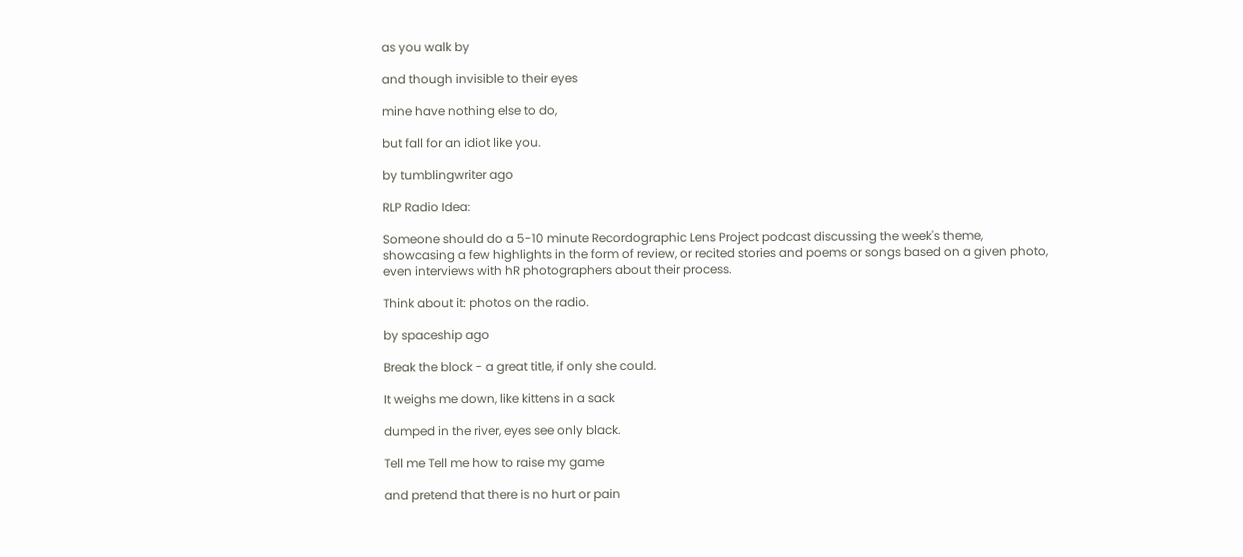as you walk by

and though invisible to their eyes

mine have nothing else to do,

but fall for an idiot like you.

by tumblingwriter ago

RLP Radio Idea:

Someone should do a 5-10 minute Recordographic Lens Project podcast discussing the week's theme, showcasing a few highlights in the form of review, or recited stories and poems or songs based on a given photo, even interviews with hR photographers about their process.

Think about it: photos on the radio.

by spaceship ago

Break the block - a great title, if only she could.

It weighs me down, like kittens in a sack

dumped in the river, eyes see only black.

Tell me Tell me how to raise my game

and pretend that there is no hurt or pain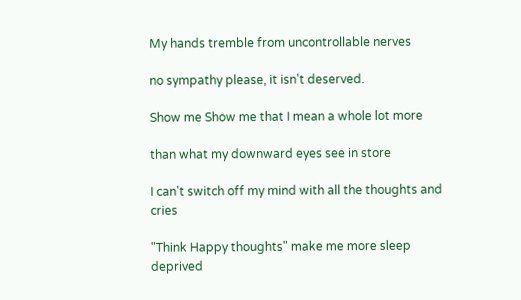My hands tremble from uncontrollable nerves

no sympathy please, it isn't deserved.

Show me Show me that I mean a whole lot more

than what my downward eyes see in store

I can't switch off my mind with all the thoughts and cries

"Think Happy thoughts" make me more sleep deprived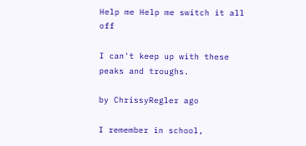Help me Help me switch it all off

I can't keep up with these peaks and troughs.

by ChrissyRegler ago

I remember in school,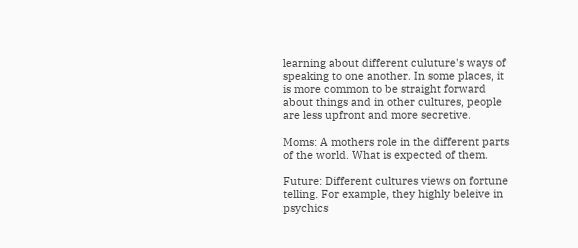learning about different culuture's ways of speaking to one another. In some places, it is more common to be straight forward about things and in other cultures, people are less upfront and more secretive.

Moms: A mothers role in the different parts of the world. What is expected of them.

Future: Different cultures views on fortune telling. For example, they highly beleive in psychics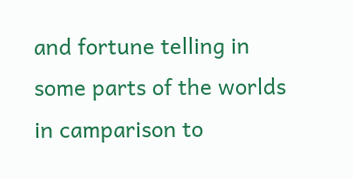and fortune telling in some parts of the worlds in camparison to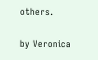others.

by Veronica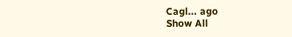Cagl... ago
Show All